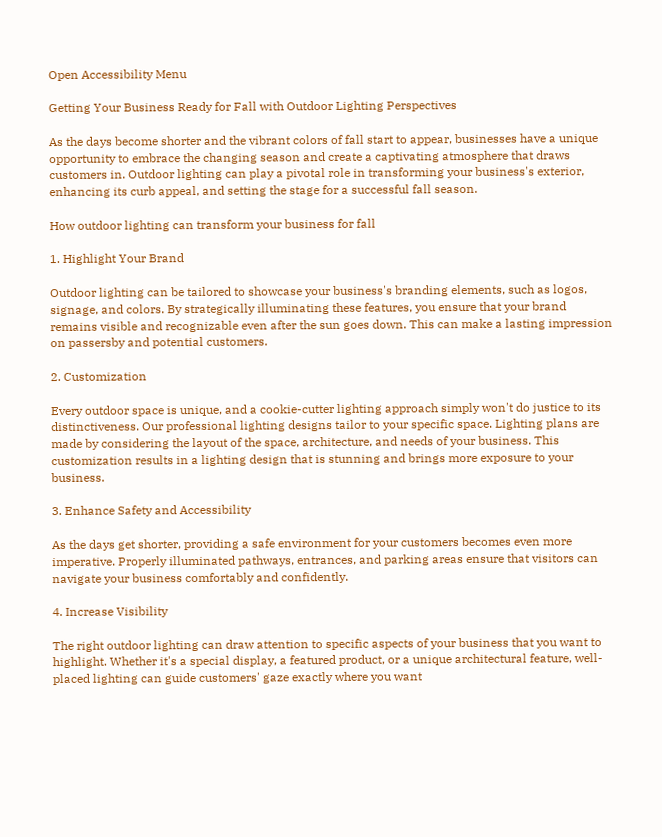Open Accessibility Menu

Getting Your Business Ready for Fall with Outdoor Lighting Perspectives

As the days become shorter and the vibrant colors of fall start to appear, businesses have a unique opportunity to embrace the changing season and create a captivating atmosphere that draws customers in. Outdoor lighting can play a pivotal role in transforming your business's exterior, enhancing its curb appeal, and setting the stage for a successful fall season.

How outdoor lighting can transform your business for fall

1. Highlight Your Brand

Outdoor lighting can be tailored to showcase your business's branding elements, such as logos, signage, and colors. By strategically illuminating these features, you ensure that your brand remains visible and recognizable even after the sun goes down. This can make a lasting impression on passersby and potential customers.

2. Customization

Every outdoor space is unique, and a cookie-cutter lighting approach simply won't do justice to its distinctiveness. Our professional lighting designs tailor to your specific space. Lighting plans are made by considering the layout of the space, architecture, and needs of your business. This customization results in a lighting design that is stunning and brings more exposure to your business.

3. Enhance Safety and Accessibility

As the days get shorter, providing a safe environment for your customers becomes even more imperative. Properly illuminated pathways, entrances, and parking areas ensure that visitors can navigate your business comfortably and confidently.

4. Increase Visibility

The right outdoor lighting can draw attention to specific aspects of your business that you want to highlight. Whether it's a special display, a featured product, or a unique architectural feature, well-placed lighting can guide customers' gaze exactly where you want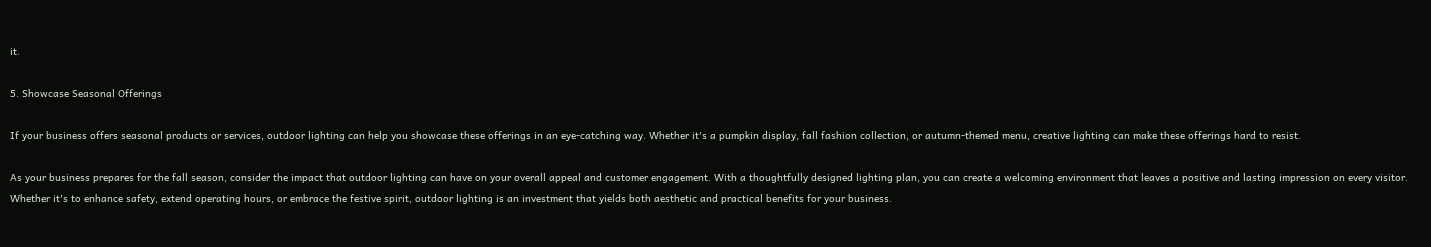it.

5. Showcase Seasonal Offerings

If your business offers seasonal products or services, outdoor lighting can help you showcase these offerings in an eye-catching way. Whether it's a pumpkin display, fall fashion collection, or autumn-themed menu, creative lighting can make these offerings hard to resist.

As your business prepares for the fall season, consider the impact that outdoor lighting can have on your overall appeal and customer engagement. With a thoughtfully designed lighting plan, you can create a welcoming environment that leaves a positive and lasting impression on every visitor. Whether it's to enhance safety, extend operating hours, or embrace the festive spirit, outdoor lighting is an investment that yields both aesthetic and practical benefits for your business.